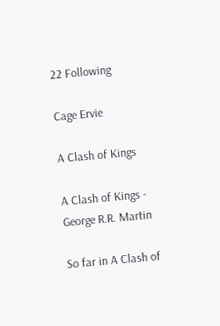22 Following

Cage Ervie

A Clash of Kings

A Clash of Kings - George R.R. Martin

So far in A Clash of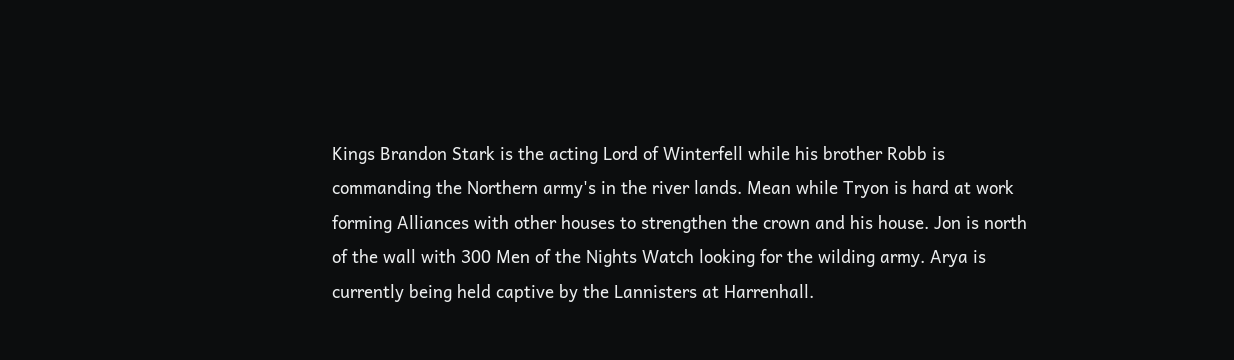Kings Brandon Stark is the acting Lord of Winterfell while his brother Robb is commanding the Northern army's in the river lands. Mean while Tryon is hard at work forming Alliances with other houses to strengthen the crown and his house. Jon is north of the wall with 300 Men of the Nights Watch looking for the wilding army. Arya is currently being held captive by the Lannisters at Harrenhall.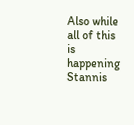Also while all of this is happening Stannis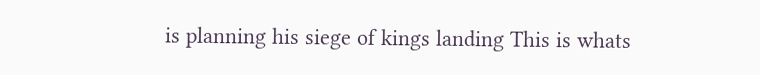is planning his siege of kings landing This is whats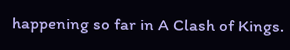happening so far in A Clash of Kings.